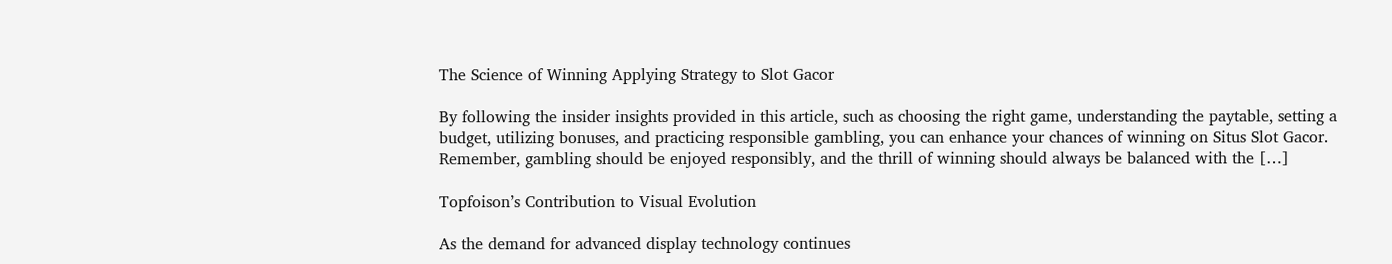The Science of Winning Applying Strategy to Slot Gacor

By following the insider insights provided in this article, such as choosing the right game, understanding the paytable, setting a budget, utilizing bonuses, and practicing responsible gambling, you can enhance your chances of winning on Situs Slot Gacor. Remember, gambling should be enjoyed responsibly, and the thrill of winning should always be balanced with the […]

Topfoison’s Contribution to Visual Evolution

As the demand for advanced display technology continues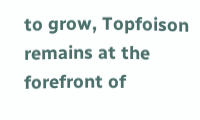to grow, Topfoison remains at the forefront of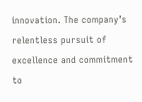innovation. The company’s relentless pursuit of excellence and commitment to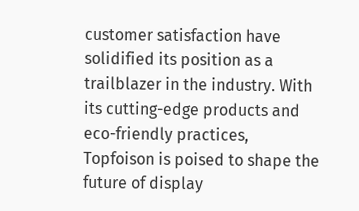customer satisfaction have solidified its position as a trailblazer in the industry. With its cutting-edge products and eco-friendly practices, Topfoison is poised to shape the future of display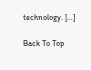technology. […]

Back To Top